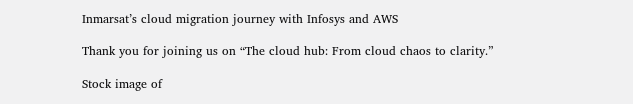Inmarsat’s cloud migration journey with Infosys and AWS

Thank you for joining us on “The cloud hub: From cloud chaos to clarity.”

Stock image of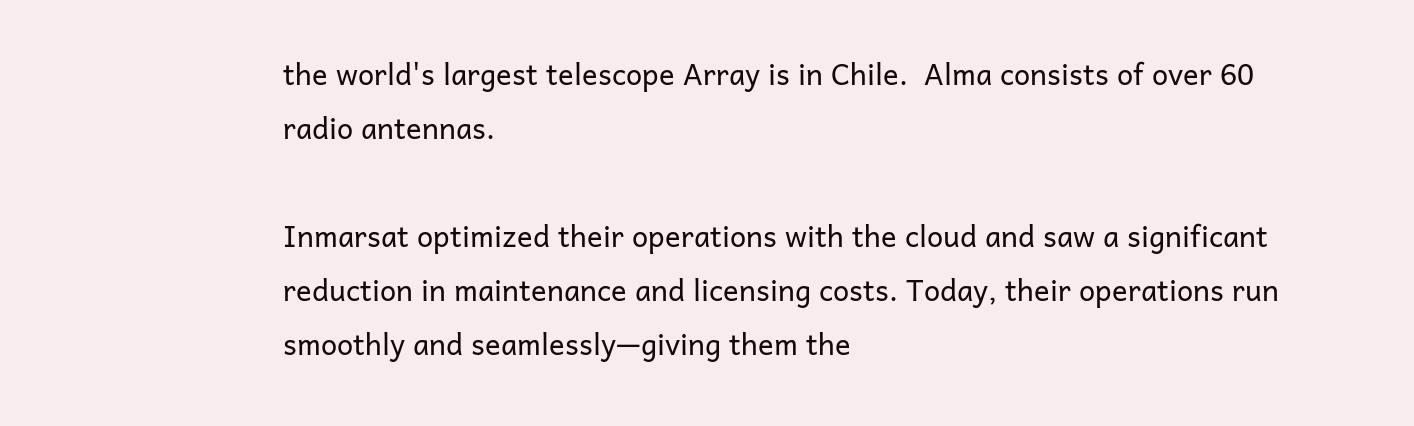the world's largest telescope Array is in Chile.  Alma consists of over 60 radio antennas.

Inmarsat optimized their operations with the cloud and saw a significant reduction in maintenance and licensing costs. Today, their operations run smoothly and seamlessly—giving them the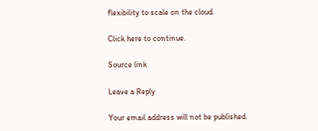flexibility to scale on the cloud.

Click here to continue.

Source link

Leave a Reply

Your email address will not be published.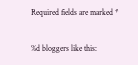Required fields are marked *

%d bloggers like this: